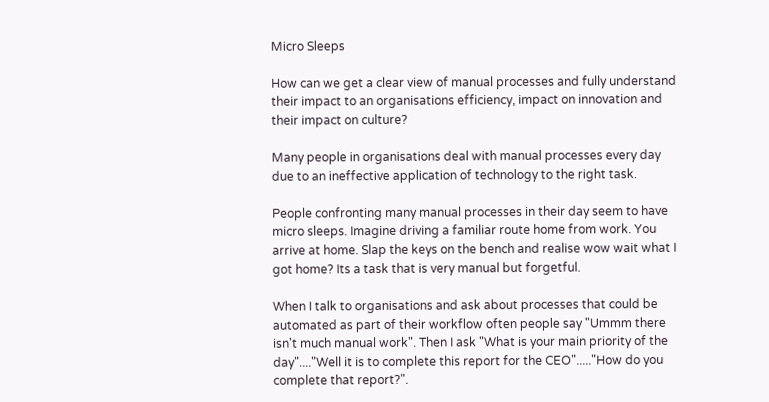Micro Sleeps

How can we get a clear view of manual processes and fully understand their impact to an organisations efficiency, impact on innovation and their impact on culture?

Many people in organisations deal with manual processes every day due to an ineffective application of technology to the right task.

People confronting many manual processes in their day seem to have micro sleeps. Imagine driving a familiar route home from work. You arrive at home. Slap the keys on the bench and realise wow wait what I got home? Its a task that is very manual but forgetful.

When I talk to organisations and ask about processes that could be automated as part of their workflow often people say "Ummm there isn't much manual work". Then I ask "What is your main priority of the day"...."Well it is to complete this report for the CEO"....."How do you complete that report?".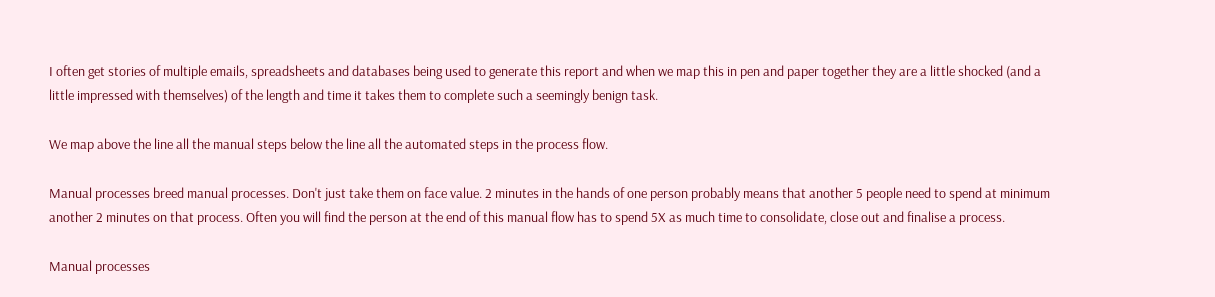I often get stories of multiple emails, spreadsheets and databases being used to generate this report and when we map this in pen and paper together they are a little shocked (and a little impressed with themselves) of the length and time it takes them to complete such a seemingly benign task.

We map above the line all the manual steps below the line all the automated steps in the process flow.

Manual processes breed manual processes. Don't just take them on face value. 2 minutes in the hands of one person probably means that another 5 people need to spend at minimum another 2 minutes on that process. Often you will find the person at the end of this manual flow has to spend 5X as much time to consolidate, close out and finalise a process.

Manual processes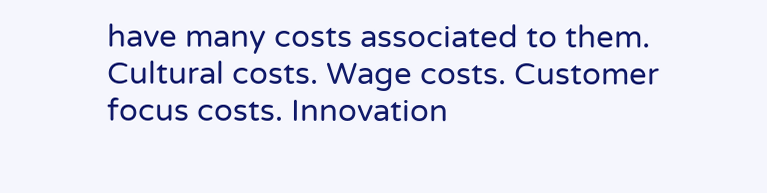have many costs associated to them. Cultural costs. Wage costs. Customer focus costs. Innovation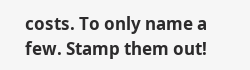costs. To only name a few. Stamp them out!